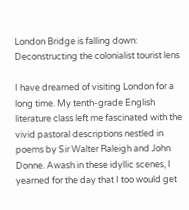London Bridge is falling down: Deconstructing the colonialist tourist lens

I have dreamed of visiting London for a long time. My tenth-grade English literature class left me fascinated with the vivid pastoral descriptions nestled in poems by Sir Walter Raleigh and John Donne. Awash in these idyllic scenes, I yearned for the day that I too would get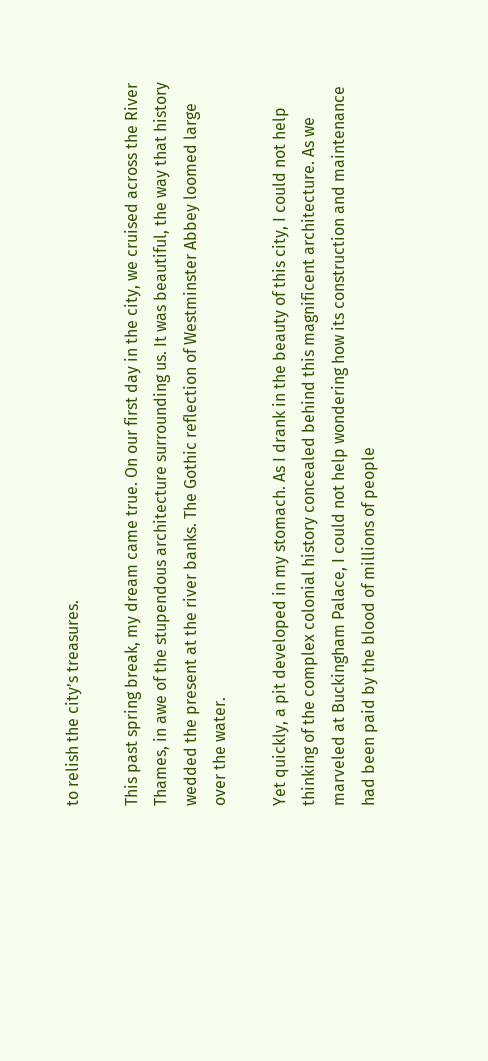to relish the city’s treasures.

This past spring break, my dream came true. On our first day in the city, we cruised across the River Thames, in awe of the stupendous architecture surrounding us. It was beautiful, the way that history wedded the present at the river banks. The Gothic reflection of Westminster Abbey loomed large over the water.

Yet quickly, a pit developed in my stomach. As I drank in the beauty of this city, I could not help thinking of the complex colonial history concealed behind this magnificent architecture. As we marveled at Buckingham Palace, I could not help wondering how its construction and maintenance had been paid by the blood of millions of people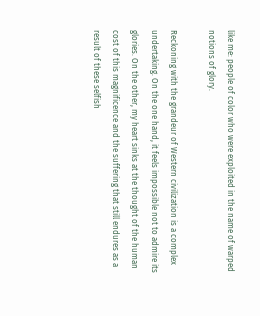like me: people of color who were exploited in the name of warped notions of glory.

Reckoning with the grandeur of Western civilization is a complex undertaking. On the one hand, it feels impossible not to admire its glories. On the other, my heart sinks at the thought of the human cost of this magnificence and the suffering that still endures as a result of these selfish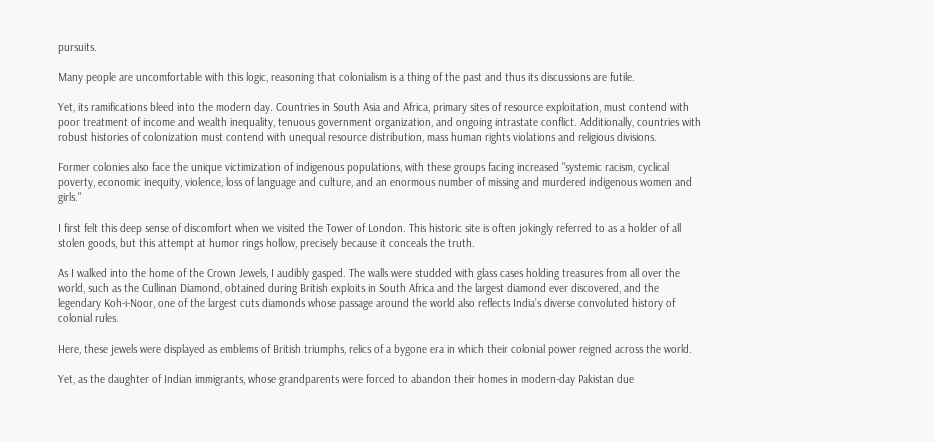pursuits.

Many people are uncomfortable with this logic, reasoning that colonialism is a thing of the past and thus its discussions are futile.

Yet, its ramifications bleed into the modern day. Countries in South Asia and Africa, primary sites of resource exploitation, must contend with poor treatment of income and wealth inequality, tenuous government organization, and ongoing intrastate conflict. Additionally, countries with robust histories of colonization must contend with unequal resource distribution, mass human rights violations and religious divisions.

Former colonies also face the unique victimization of indigenous populations, with these groups facing increased "systemic racism, cyclical poverty, economic inequity, violence, loss of language and culture, and an enormous number of missing and murdered indigenous women and girls."

I first felt this deep sense of discomfort when we visited the Tower of London. This historic site is often jokingly referred to as a holder of all stolen goods, but this attempt at humor rings hollow, precisely because it conceals the truth.

As I walked into the home of the Crown Jewels, I audibly gasped. The walls were studded with glass cases holding treasures from all over the world, such as the Cullinan Diamond, obtained during British exploits in South Africa and the largest diamond ever discovered, and the legendary Koh-i-Noor, one of the largest cuts diamonds whose passage around the world also reflects India’s diverse convoluted history of colonial rules.

Here, these jewels were displayed as emblems of British triumphs, relics of a bygone era in which their colonial power reigned across the world.

Yet, as the daughter of Indian immigrants, whose grandparents were forced to abandon their homes in modern-day Pakistan due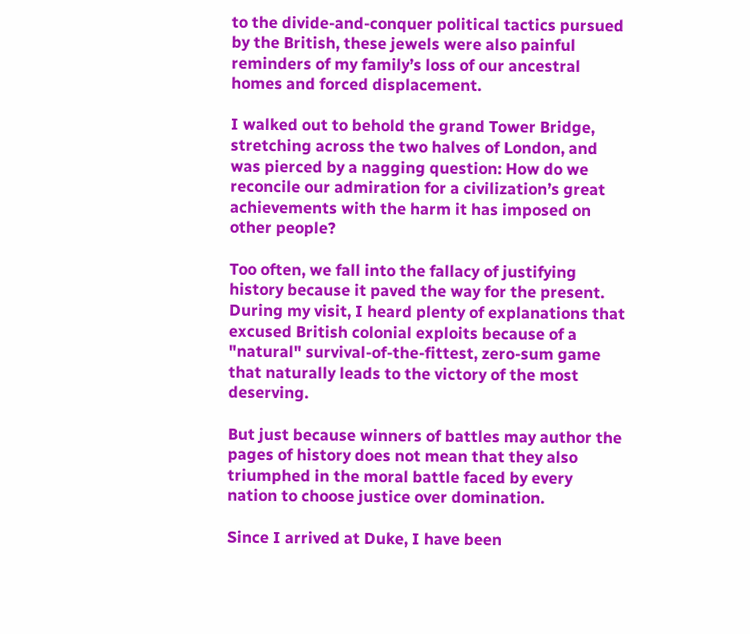to the divide-and-conquer political tactics pursued by the British, these jewels were also painful reminders of my family’s loss of our ancestral homes and forced displacement.

I walked out to behold the grand Tower Bridge, stretching across the two halves of London, and was pierced by a nagging question: How do we reconcile our admiration for a civilization’s great achievements with the harm it has imposed on other people?

Too often, we fall into the fallacy of justifying history because it paved the way for the present. During my visit, I heard plenty of explanations that excused British colonial exploits because of a "natural" survival-of-the-fittest, zero-sum game that naturally leads to the victory of the most deserving.

But just because winners of battles may author the pages of history does not mean that they also triumphed in the moral battle faced by every nation to choose justice over domination.

Since I arrived at Duke, I have been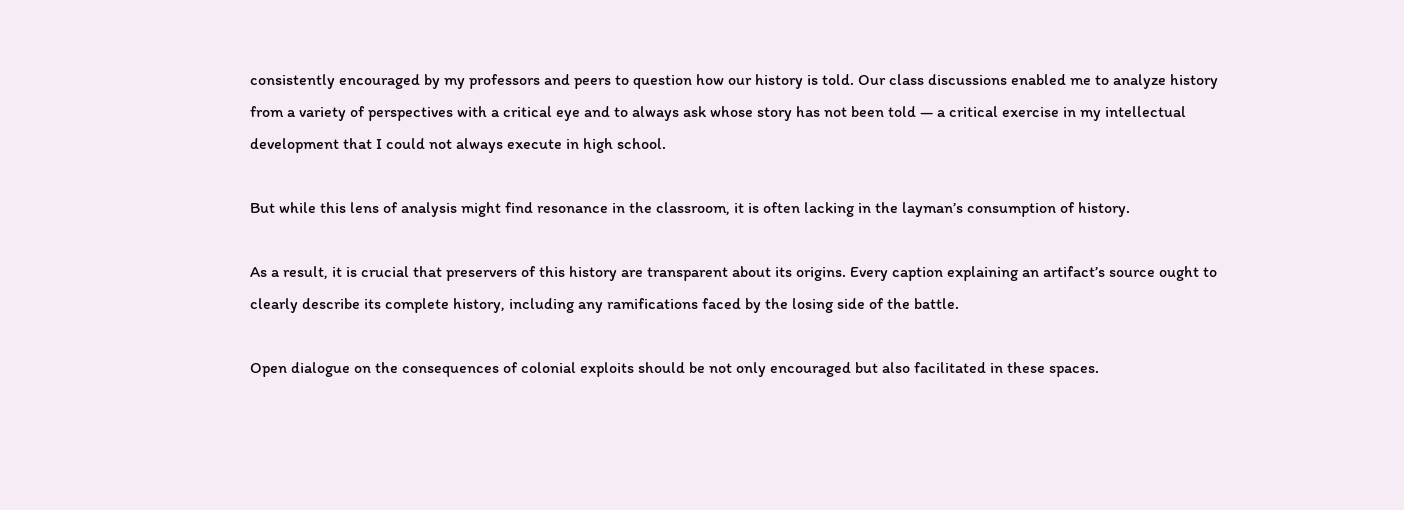consistently encouraged by my professors and peers to question how our history is told. Our class discussions enabled me to analyze history from a variety of perspectives with a critical eye and to always ask whose story has not been told — a critical exercise in my intellectual development that I could not always execute in high school.

But while this lens of analysis might find resonance in the classroom, it is often lacking in the layman’s consumption of history.

As a result, it is crucial that preservers of this history are transparent about its origins. Every caption explaining an artifact’s source ought to clearly describe its complete history, including any ramifications faced by the losing side of the battle.

Open dialogue on the consequences of colonial exploits should be not only encouraged but also facilitated in these spaces.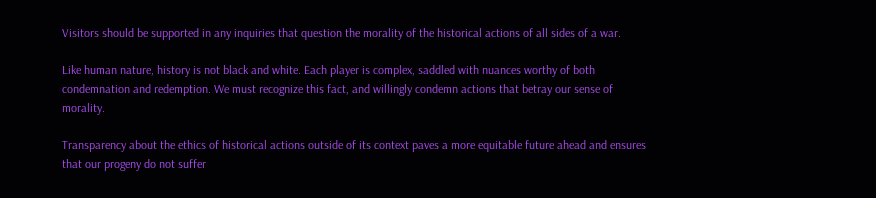Visitors should be supported in any inquiries that question the morality of the historical actions of all sides of a war.

Like human nature, history is not black and white. Each player is complex, saddled with nuances worthy of both condemnation and redemption. We must recognize this fact, and willingly condemn actions that betray our sense of morality.

Transparency about the ethics of historical actions outside of its context paves a more equitable future ahead and ensures that our progeny do not suffer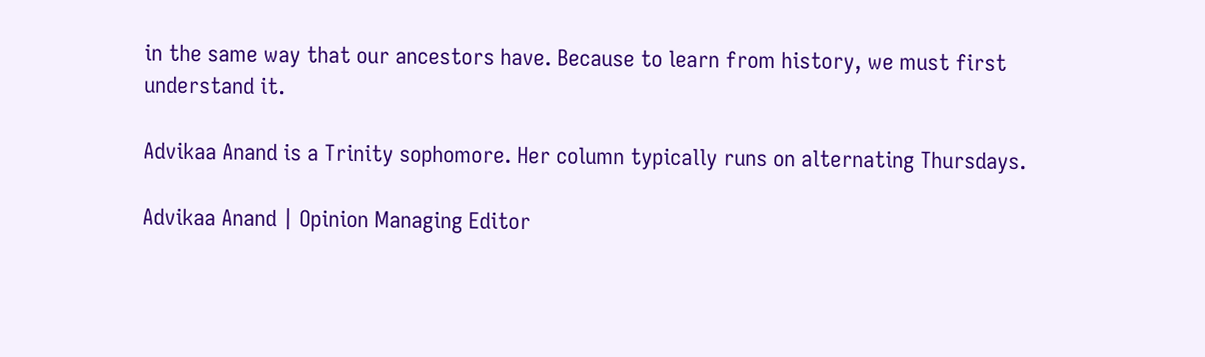in the same way that our ancestors have. Because to learn from history, we must first understand it.

Advikaa Anand is a Trinity sophomore. Her column typically runs on alternating Thursdays.

Advikaa Anand | Opinion Managing Editor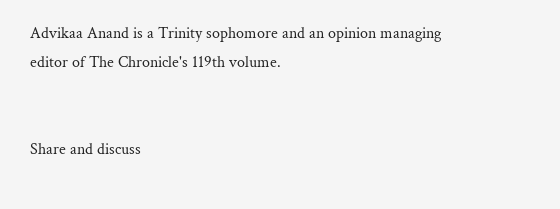Advikaa Anand is a Trinity sophomore and an opinion managing editor of The Chronicle's 119th volume.


Share and discuss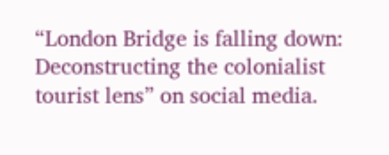“London Bridge is falling down: Deconstructing the colonialist tourist lens” on social media.